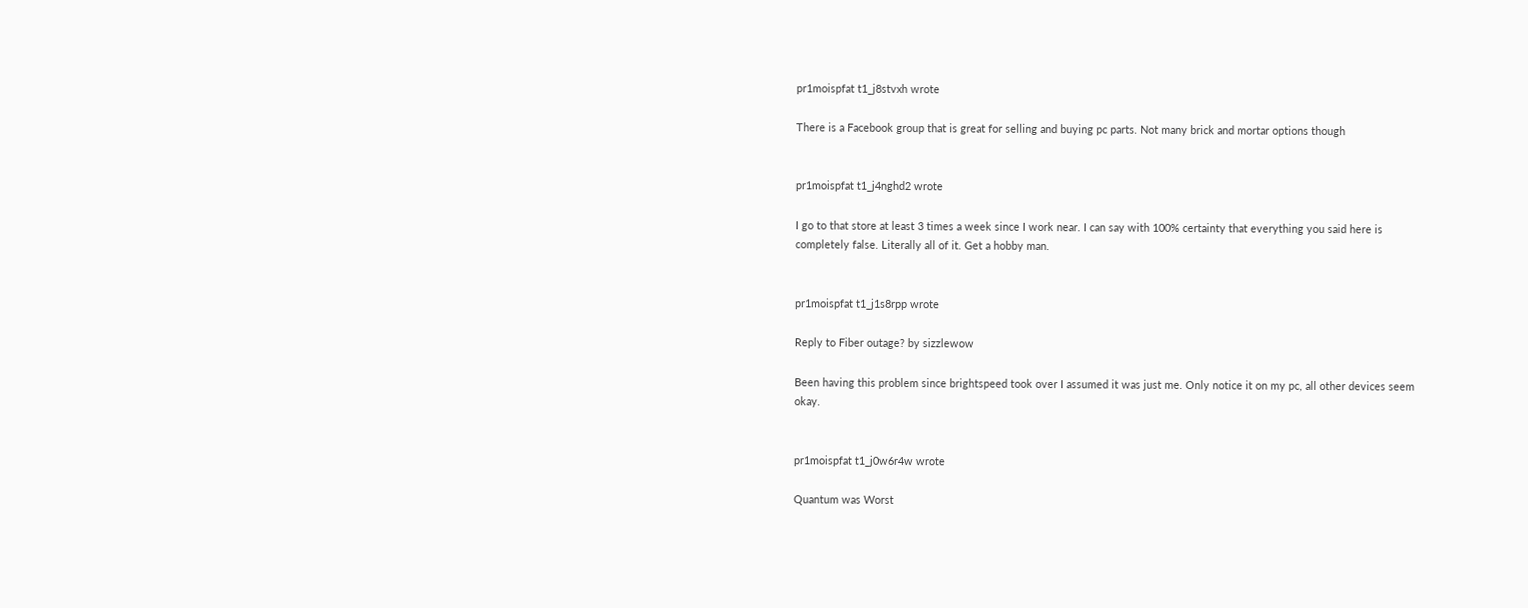pr1moispfat t1_j8stvxh wrote

There is a Facebook group that is great for selling and buying pc parts. Not many brick and mortar options though


pr1moispfat t1_j4nghd2 wrote

I go to that store at least 3 times a week since I work near. I can say with 100% certainty that everything you said here is completely false. Literally all of it. Get a hobby man.


pr1moispfat t1_j1s8rpp wrote

Reply to Fiber outage? by sizzlewow

Been having this problem since brightspeed took over I assumed it was just me. Only notice it on my pc, all other devices seem okay.


pr1moispfat t1_j0w6r4w wrote

Quantum was Worst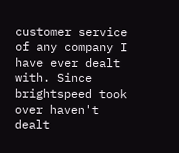customer service of any company I have ever dealt with. Since brightspeed took over haven't dealt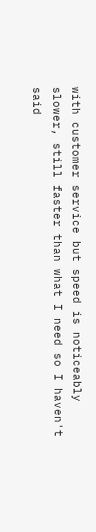with customer service but speed is noticeably slower, still faster than what I need so I haven't said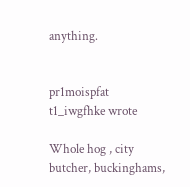anything.


pr1moispfat t1_iwgfhke wrote

Whole hog , city butcher, buckinghams,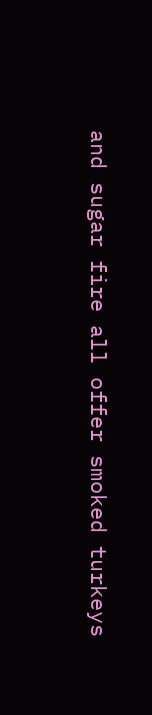and sugar fire all offer smoked turkeys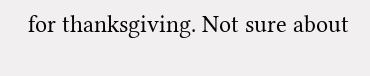for thanksgiving. Not sure about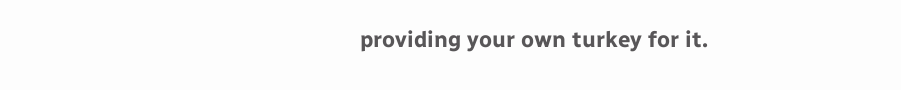providing your own turkey for it.